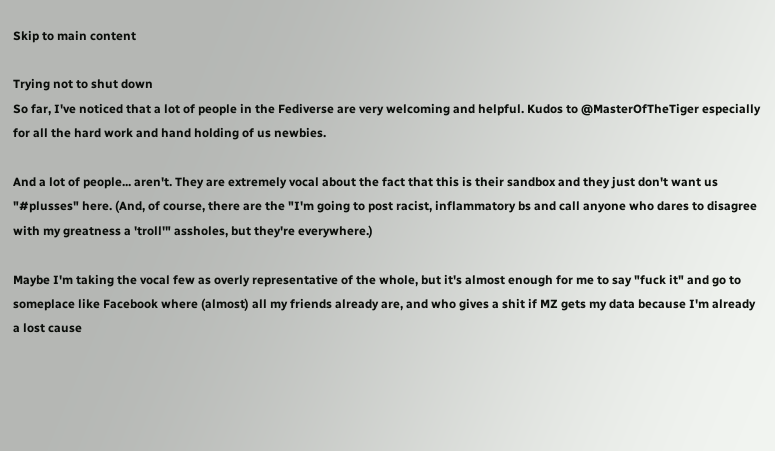Skip to main content

Trying not to shut down
So far, I've noticed that a lot of people in the Fediverse are very welcoming and helpful. Kudos to @MasterOfTheTiger especially for all the hard work and hand holding of us newbies.

And a lot of people... aren't. They are extremely vocal about the fact that this is their sandbox and they just don't want us "#plusses" here. (And, of course, there are the "I'm going to post racist, inflammatory bs and call anyone who dares to disagree with my greatness a 'troll'" assholes, but they're everywhere.)

Maybe I'm taking the vocal few as overly representative of the whole, but it's almost enough for me to say "fuck it" and go to someplace like Facebook where (almost) all my friends already are, and who gives a shit if MZ gets my data because I'm already a lost cause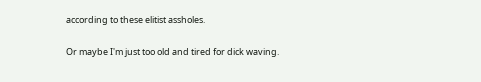according to these elitist assholes.

Or maybe I'm just too old and tired for dick waving.